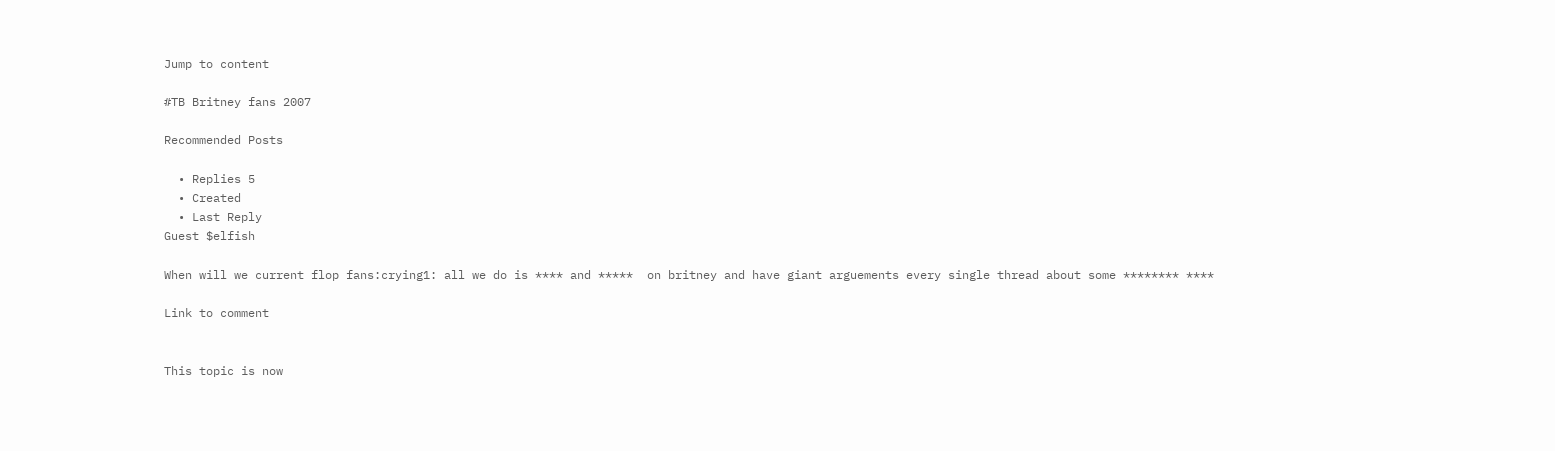Jump to content

#TB Britney fans 2007

Recommended Posts

  • Replies 5
  • Created
  • Last Reply
Guest $elfish

When will we current flop fans:crying1: all we do is **** and *****  on britney and have giant arguements every single thread about some ******** ****

Link to comment


This topic is now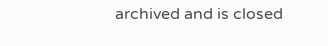archived and is closed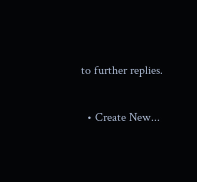to further replies.

  • Create New...